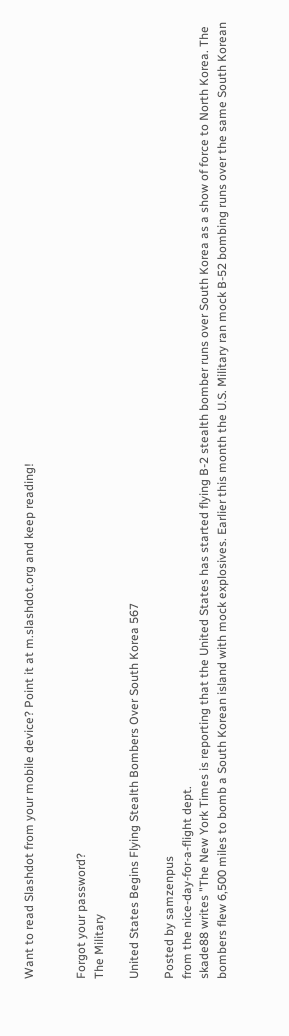Want to read Slashdot from your mobile device? Point it at m.slashdot.org and keep reading!


Forgot your password?
The Military

United States Begins Flying Stealth Bombers Over South Korea 567

Posted by samzenpus
from the nice-day-for-a-flight dept.
skade88 writes "The New York Times is reporting that the United States has started flying B-2 stealth bomber runs over South Korea as a show of force to North Korea. The bombers flew 6,500 miles to bomb a South Korean island with mock explosives. Earlier this month the U.S. Military ran mock B-52 bombing runs over the same South Korean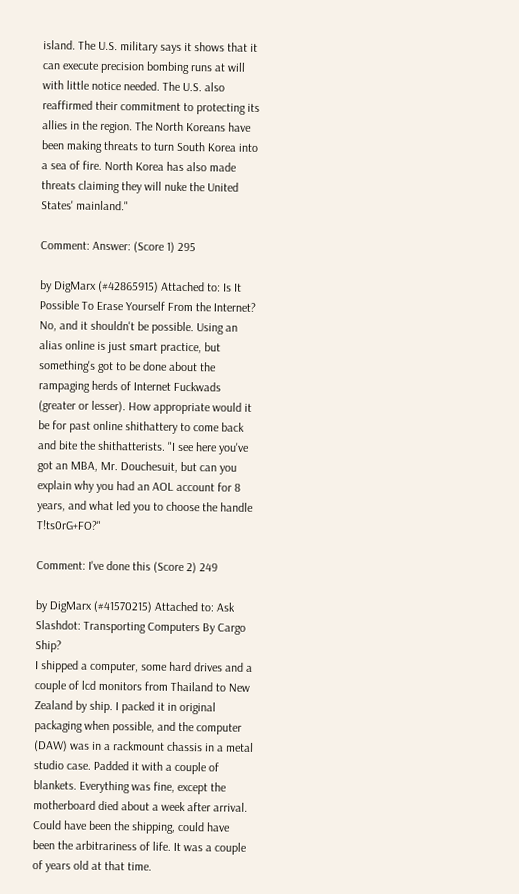island. The U.S. military says it shows that it can execute precision bombing runs at will with little notice needed. The U.S. also reaffirmed their commitment to protecting its allies in the region. The North Koreans have been making threats to turn South Korea into a sea of fire. North Korea has also made threats claiming they will nuke the United States' mainland."

Comment: Answer: (Score 1) 295

by DigMarx (#42865915) Attached to: Is It Possible To Erase Yourself From the Internet?
No, and it shouldn't be possible. Using an alias online is just smart practice, but something's got to be done about the rampaging herds of Internet Fuckwads (greater or lesser). How appropriate would it be for past online shithattery to come back and bite the shithatterists. "I see here you've got an MBA, Mr. Douchesuit, but can you explain why you had an AOL account for 8 years, and what led you to choose the handle T!ts0rG+FO?"

Comment: I've done this (Score 2) 249

by DigMarx (#41570215) Attached to: Ask Slashdot: Transporting Computers By Cargo Ship?
I shipped a computer, some hard drives and a couple of lcd monitors from Thailand to New Zealand by ship. I packed it in original packaging when possible, and the computer (DAW) was in a rackmount chassis in a metal studio case. Padded it with a couple of blankets. Everything was fine, except the motherboard died about a week after arrival. Could have been the shipping, could have been the arbitrariness of life. It was a couple of years old at that time.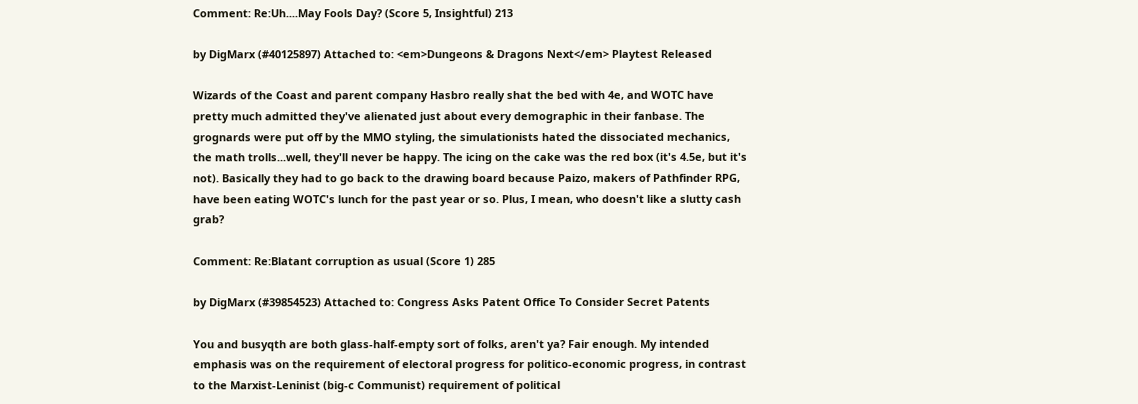Comment: Re:Uh....May Fools Day? (Score 5, Insightful) 213

by DigMarx (#40125897) Attached to: <em>Dungeons & Dragons Next</em> Playtest Released

Wizards of the Coast and parent company Hasbro really shat the bed with 4e, and WOTC have pretty much admitted they've alienated just about every demographic in their fanbase. The grognards were put off by the MMO styling, the simulationists hated the dissociated mechanics, the math trolls...well, they'll never be happy. The icing on the cake was the red box (it's 4.5e, but it's not). Basically they had to go back to the drawing board because Paizo, makers of Pathfinder RPG, have been eating WOTC's lunch for the past year or so. Plus, I mean, who doesn't like a slutty cash grab?

Comment: Re:Blatant corruption as usual (Score 1) 285

by DigMarx (#39854523) Attached to: Congress Asks Patent Office To Consider Secret Patents

You and busyqth are both glass-half-empty sort of folks, aren't ya? Fair enough. My intended emphasis was on the requirement of electoral progress for politico-economic progress, in contrast to the Marxist-Leninist (big-c Communist) requirement of political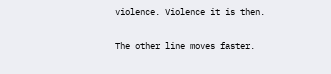violence. Violence it is then.

The other line moves faster.